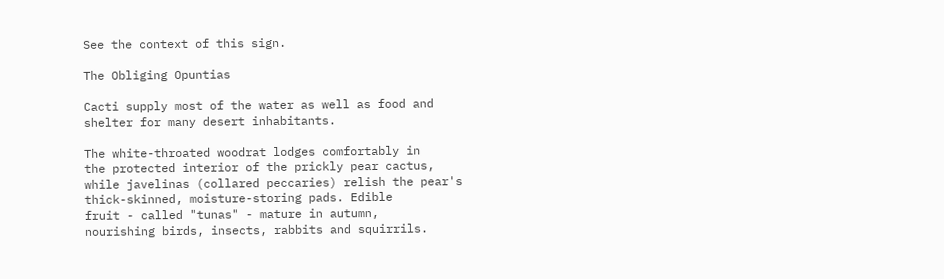See the context of this sign.

The Obliging Opuntias

Cacti supply most of the water as well as food and
shelter for many desert inhabitants.

The white-throated woodrat lodges comfortably in
the protected interior of the prickly pear cactus,
while javelinas (collared peccaries) relish the pear's
thick-skinned, moisture-storing pads. Edible
fruit - called "tunas" - mature in autumn,
nourishing birds, insects, rabbits and squirrils.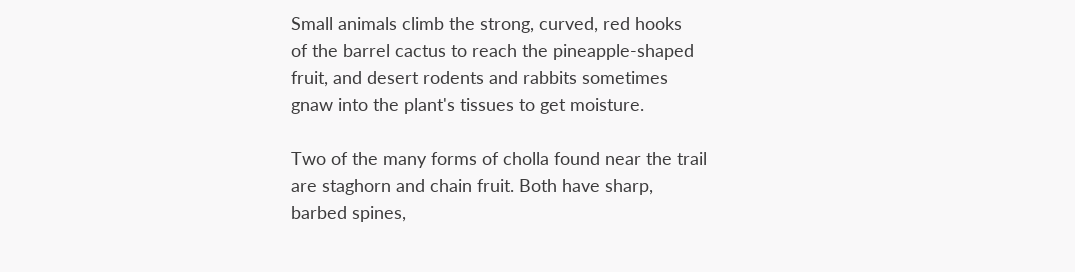Small animals climb the strong, curved, red hooks
of the barrel cactus to reach the pineapple-shaped
fruit, and desert rodents and rabbits sometimes
gnaw into the plant's tissues to get moisture.

Two of the many forms of cholla found near the trail
are staghorn and chain fruit. Both have sharp,
barbed spines,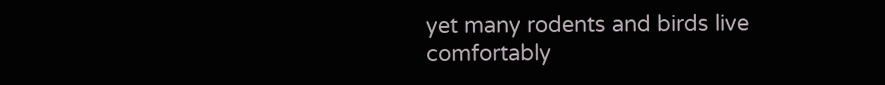yet many rodents and birds live
comfortably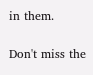in them.

Don't miss the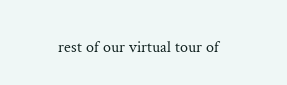rest of our virtual tour of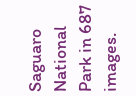Saguaro National Park in 687 images.